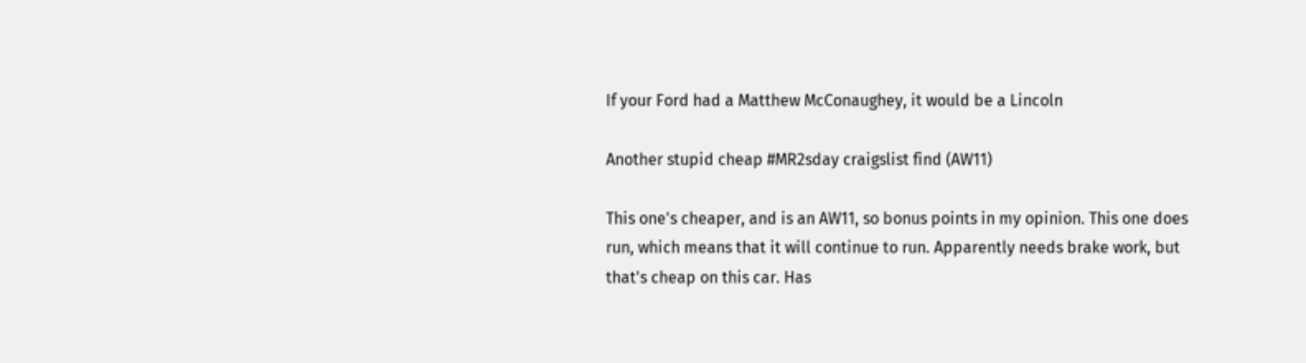If your Ford had a Matthew McConaughey, it would be a Lincoln

Another stupid cheap #MR2sday craigslist find (AW11)

This one's cheaper, and is an AW11, so bonus points in my opinion. This one does run, which means that it will continue to run. Apparently needs brake work, but that's cheap on this car. Has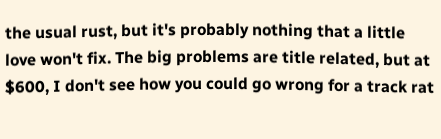the usual rust, but it's probably nothing that a little love won't fix. The big problems are title related, but at $600, I don't see how you could go wrong for a track rat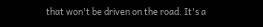that won't be driven on the road. It's a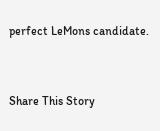perfect LeMons candidate.


Share This Story